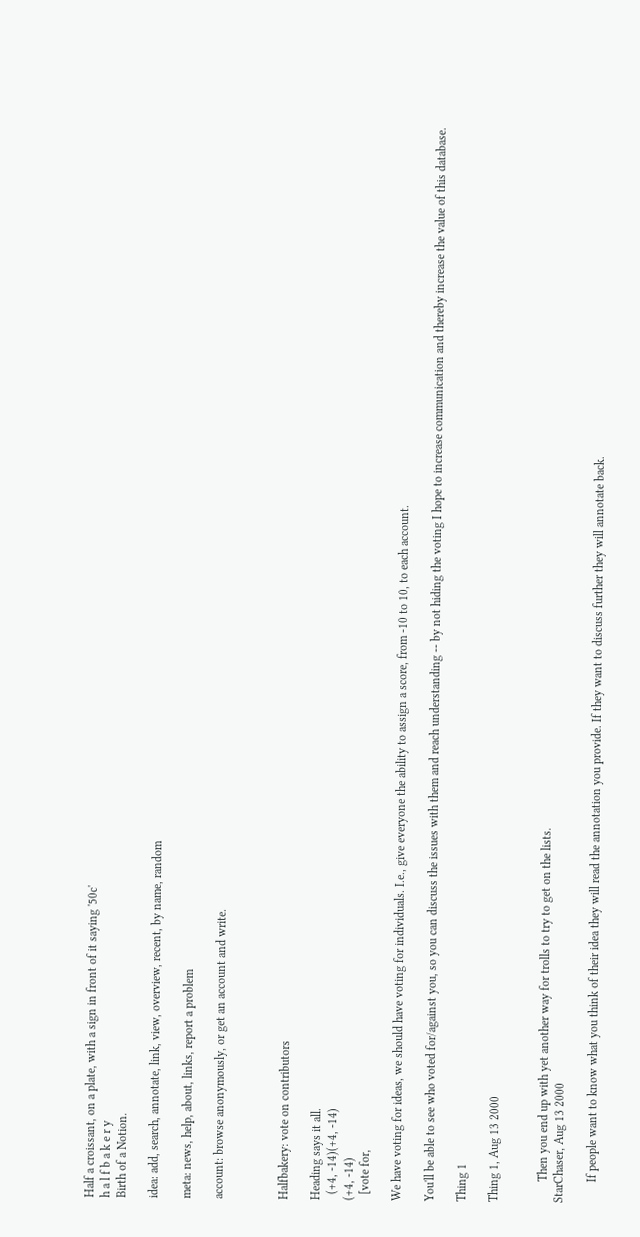Half a croissant, on a plate, with a sign in front of it saying '50c'
h a l f b a k e r y
Birth of a Notion.

idea: add, search, annotate, link, view, overview, recent, by name, random

meta: news, help, about, links, report a problem

account: browse anonymously, or get an account and write.



Halfbakery: vote on contributors

Heading says it all.
  (+4, -14)(+4, -14)
(+4, -14)
  [vote for,

We have voting for ideas, we should have voting for individuals. I.e., give everyone the ability to assign a score, from -10 to 10, to each account.

You'll be able to see who voted for/against you, so you can discuss the issues with them and reach understanding -- by not hiding the voting I hope to increase communication and thereby increase the value of this database.

Thing 1

Thing 1, Aug 13 2000


       Then you end up with yet another way for trolls to try to get on the lists.
StarChaser, Aug 13 2000

       If people want to know what you think of their idea they will read the annotation you provide. If they want to discuss further they will annotate back.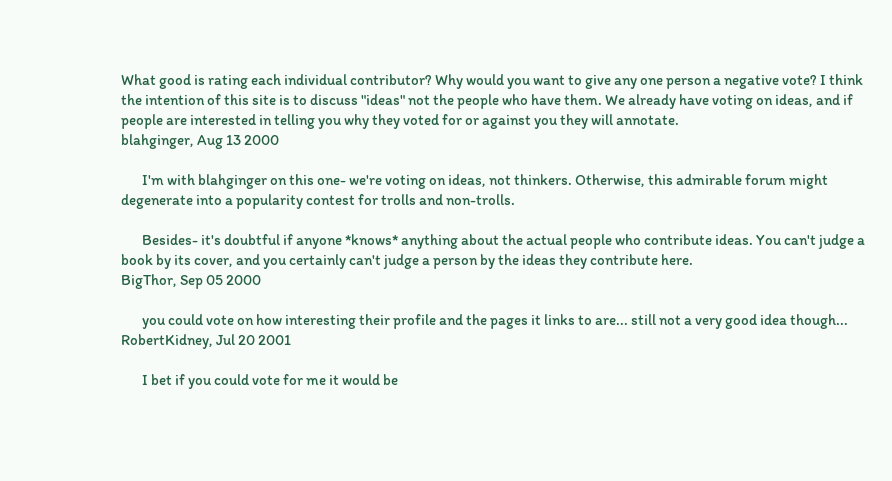What good is rating each individual contributor? Why would you want to give any one person a negative vote? I think the intention of this site is to discuss "ideas" not the people who have them. We already have voting on ideas, and if people are interested in telling you why they voted for or against you they will annotate.
blahginger, Aug 13 2000

       I'm with blahginger on this one- we're voting on ideas, not thinkers. Otherwise, this admirable forum might degenerate into a popularity contest for trolls and non-trolls.

       Besides- it's doubtful if anyone *knows* anything about the actual people who contribute ideas. You can't judge a book by its cover, and you certainly can't judge a person by the ideas they contribute here.
BigThor, Sep 05 2000

       you could vote on how interesting their profile and the pages it links to are... still not a very good idea though...
RobertKidney, Jul 20 2001

       I bet if you could vote for me it would be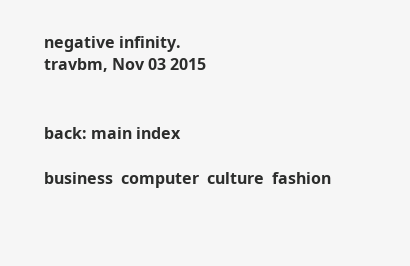negative infinity.
travbm, Nov 03 2015


back: main index

business  computer  culture  fashion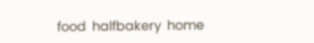food  halfbakery  home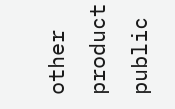other  product  public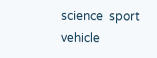science  sport  vehicle